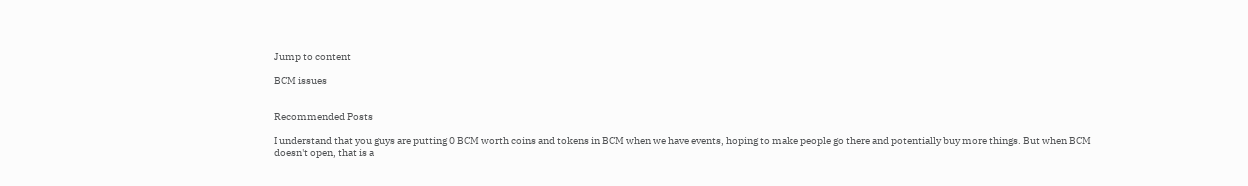Jump to content

BCM issues


Recommended Posts

I understand that you guys are putting 0 BCM worth coins and tokens in BCM when we have events, hoping to make people go there and potentially buy more things. But when BCM doesn't open, that is a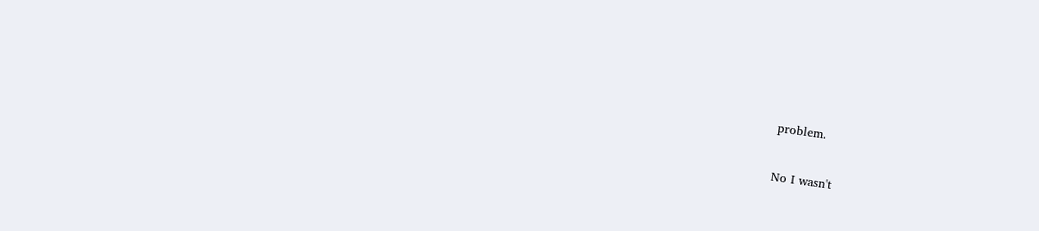problem.

No I wasn't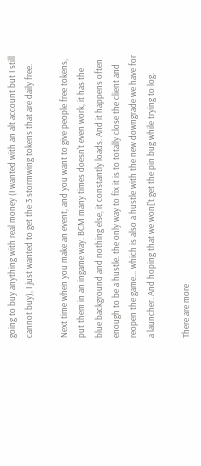going to buy anything with real money (I wanted with an alt account but I still cannot buy), I just wanted to get the 3 stormwing tokens that are daily free.

Next time when you make an event, and you want to give people free tokens, put them in an ingame way. BCM many times doesn't even work, it has the blue background and nothing else, it constantly loads. And it happens often enough to be a hustle. the only way to fix it is to totally close the client and reopen the game... which is also a hustle with the new downgrade we have for a launcher. And hoping that we won['t get the pin bug while trying to log.

There are more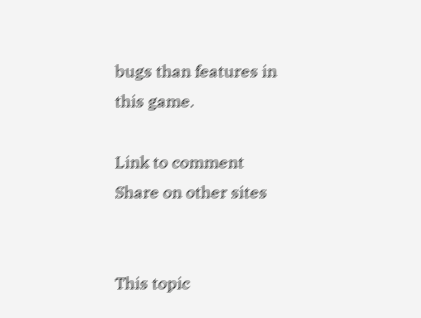bugs than features in this game.

Link to comment
Share on other sites


This topic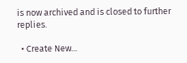is now archived and is closed to further replies.

  • Create New...